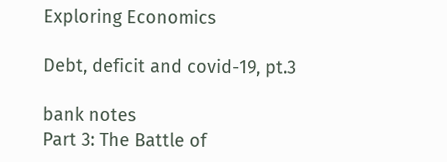Exploring Economics

Debt, deficit and covid-19, pt.3

bank notes
Part 3: The Battle of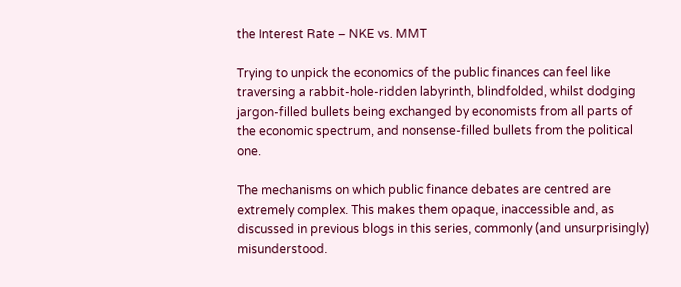the Interest Rate – NKE vs. MMT

Trying to unpick the economics of the public finances can feel like traversing a rabbit-hole-ridden labyrinth, blindfolded, whilst dodging jargon-filled bullets being exchanged by economists from all parts of the economic spectrum, and nonsense-filled bullets from the political one.

The mechanisms on which public finance debates are centred are extremely complex. This makes them opaque, inaccessible and, as discussed in previous blogs in this series, commonly (and unsurprisingly) misunderstood.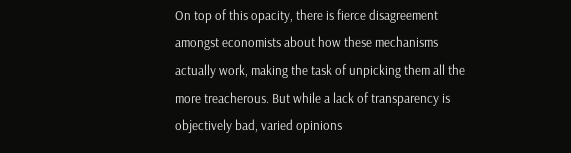On top of this opacity, there is fierce disagreement amongst economists about how these mechanisms actually work, making the task of unpicking them all the more treacherous. But while a lack of transparency is objectively bad, varied opinions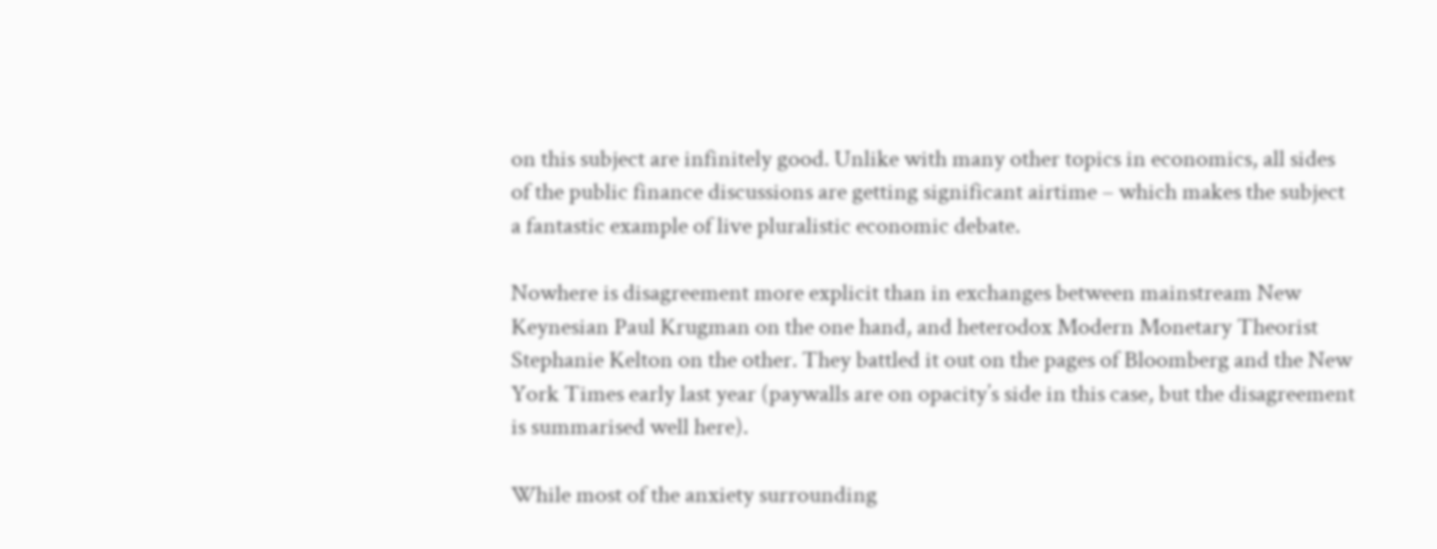on this subject are infinitely good. Unlike with many other topics in economics, all sides of the public finance discussions are getting significant airtime – which makes the subject a fantastic example of live pluralistic economic debate.

Nowhere is disagreement more explicit than in exchanges between mainstream New Keynesian Paul Krugman on the one hand, and heterodox Modern Monetary Theorist Stephanie Kelton on the other. They battled it out on the pages of Bloomberg and the New York Times early last year (paywalls are on opacity’s side in this case, but the disagreement is summarised well here).

While most of the anxiety surrounding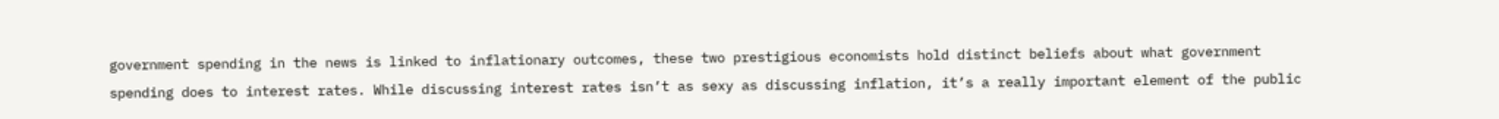government spending in the news is linked to inflationary outcomes, these two prestigious economists hold distinct beliefs about what government spending does to interest rates. While discussing interest rates isn’t as sexy as discussing inflation, it’s a really important element of the public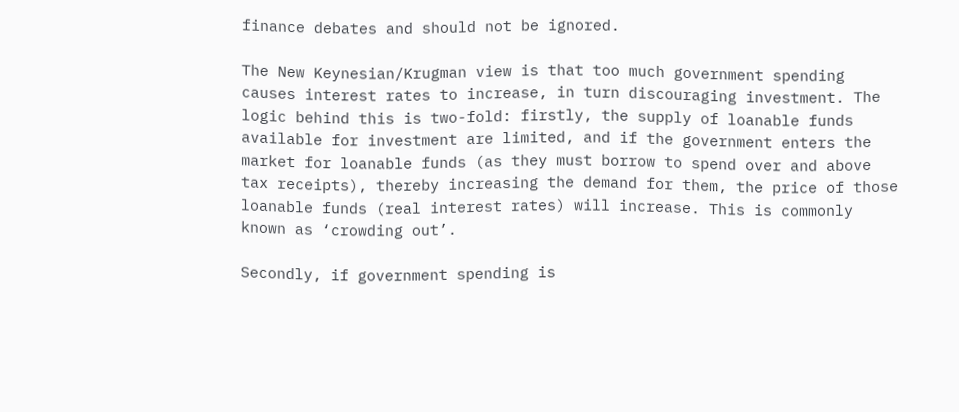finance debates and should not be ignored.

The New Keynesian/Krugman view is that too much government spending causes interest rates to increase, in turn discouraging investment. The logic behind this is two-fold: firstly, the supply of loanable funds available for investment are limited, and if the government enters the market for loanable funds (as they must borrow to spend over and above tax receipts), thereby increasing the demand for them, the price of those loanable funds (real interest rates) will increase. This is commonly known as ‘crowding out’.

Secondly, if government spending is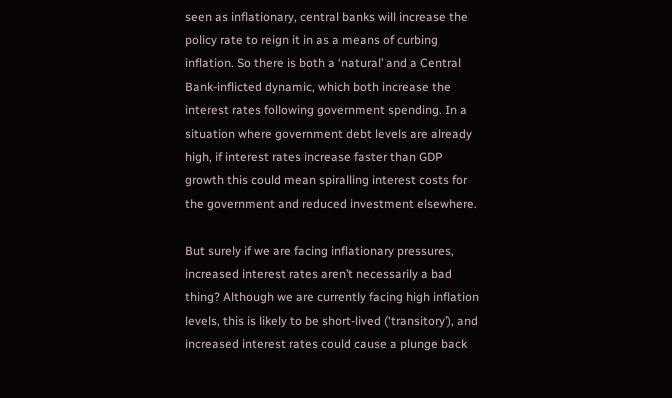seen as inflationary, central banks will increase the policy rate to reign it in as a means of curbing inflation. So there is both a ‘natural’ and a Central Bank-inflicted dynamic, which both increase the interest rates following government spending. In a situation where government debt levels are already high, if interest rates increase faster than GDP growth this could mean spiralling interest costs for the government and reduced investment elsewhere.

But surely if we are facing inflationary pressures, increased interest rates aren’t necessarily a bad thing? Although we are currently facing high inflation levels, this is likely to be short-lived (‘transitory’), and increased interest rates could cause a plunge back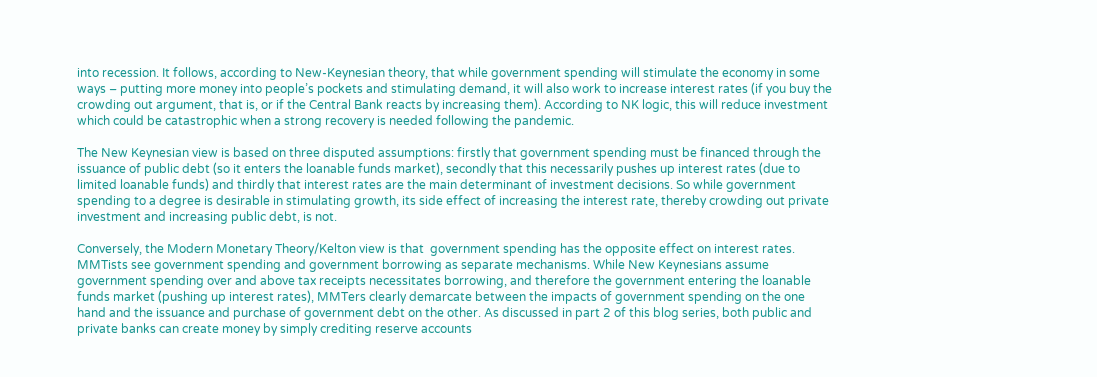into recession. It follows, according to New-Keynesian theory, that while government spending will stimulate the economy in some ways – putting more money into people’s pockets and stimulating demand, it will also work to increase interest rates (if you buy the crowding out argument, that is, or if the Central Bank reacts by increasing them). According to NK logic, this will reduce investment which could be catastrophic when a strong recovery is needed following the pandemic.

The New Keynesian view is based on three disputed assumptions: firstly that government spending must be financed through the issuance of public debt (so it enters the loanable funds market), secondly that this necessarily pushes up interest rates (due to limited loanable funds) and thirdly that interest rates are the main determinant of investment decisions. So while government spending to a degree is desirable in stimulating growth, its side effect of increasing the interest rate, thereby crowding out private investment and increasing public debt, is not.

Conversely, the Modern Monetary Theory/Kelton view is that  government spending has the opposite effect on interest rates. MMTists see government spending and government borrowing as separate mechanisms. While New Keynesians assume government spending over and above tax receipts necessitates borrowing, and therefore the government entering the loanable funds market (pushing up interest rates), MMTers clearly demarcate between the impacts of government spending on the one hand and the issuance and purchase of government debt on the other. As discussed in part 2 of this blog series, both public and private banks can create money by simply crediting reserve accounts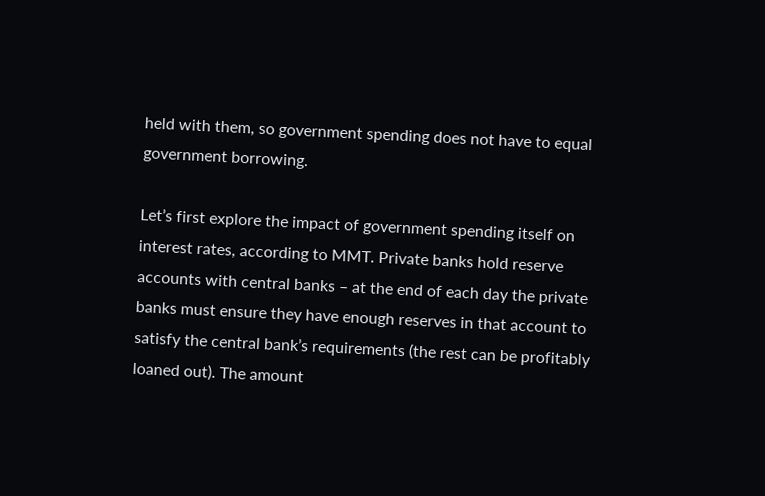held with them, so government spending does not have to equal government borrowing.

Let’s first explore the impact of government spending itself on interest rates, according to MMT. Private banks hold reserve accounts with central banks – at the end of each day the private banks must ensure they have enough reserves in that account to satisfy the central bank’s requirements (the rest can be profitably loaned out). The amount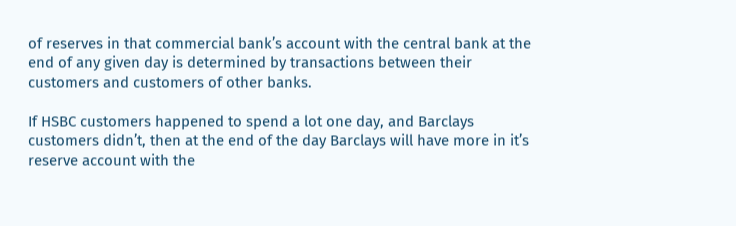of reserves in that commercial bank’s account with the central bank at the end of any given day is determined by transactions between their customers and customers of other banks.

If HSBC customers happened to spend a lot one day, and Barclays customers didn’t, then at the end of the day Barclays will have more in it’s reserve account with the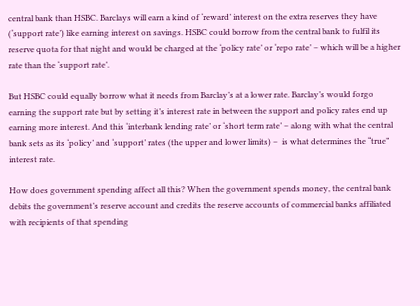central bank than HSBC. Barclays will earn a kind of ‘reward’ interest on the extra reserves they have (‘support rate’) like earning interest on savings. HSBC could borrow from the central bank to fulfil its reserve quota for that night and would be charged at the ‘policy rate’ or ‘repo rate’ – which will be a higher rate than the ‘support rate’.

But HSBC could equally borrow what it needs from Barclay’s at a lower rate. Barclay’s would forgo earning the support rate but by setting it’s interest rate in between the support and policy rates end up earning more interest. And this ‘interbank lending rate’ or ‘short term rate’ – along with what the central bank sets as its ‘policy’ and ‘support’ rates (the upper and lower limits) –  is what determines the “true” interest rate.

How does government spending affect all this? When the government spends money, the central bank debits the government’s reserve account and credits the reserve accounts of commercial banks affiliated with recipients of that spending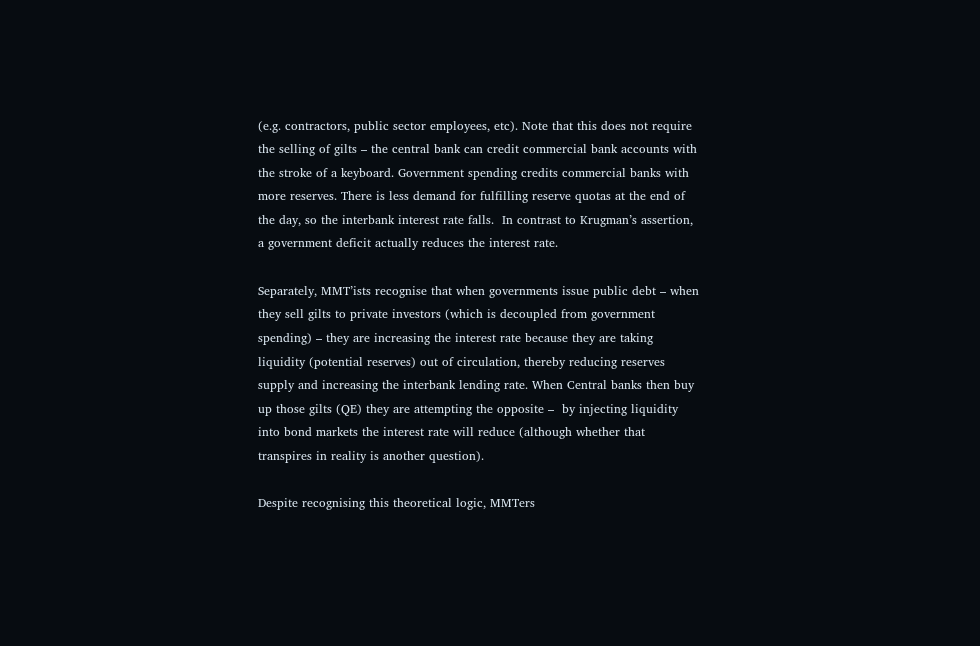(e.g. contractors, public sector employees, etc). Note that this does not require the selling of gilts – the central bank can credit commercial bank accounts with the stroke of a keyboard. Government spending credits commercial banks with more reserves. There is less demand for fulfilling reserve quotas at the end of the day, so the interbank interest rate falls.  In contrast to Krugman’s assertion, a government deficit actually reduces the interest rate.

Separately, MMT’ists recognise that when governments issue public debt – when they sell gilts to private investors (which is decoupled from government spending) – they are increasing the interest rate because they are taking liquidity (potential reserves) out of circulation, thereby reducing reserves supply and increasing the interbank lending rate. When Central banks then buy up those gilts (QE) they are attempting the opposite –  by injecting liquidity into bond markets the interest rate will reduce (although whether that transpires in reality is another question).

Despite recognising this theoretical logic, MMTers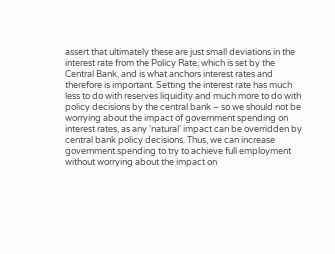assert that ultimately these are just small deviations in the interest rate from the Policy Rate, which is set by the Central Bank, and is what anchors interest rates and therefore is important. Setting the interest rate has much less to do with reserves liquidity and much more to do with policy decisions by the central bank – so we should not be worrying about the impact of government spending on interest rates, as any ‘natural’ impact can be overridden by central bank policy decisions. Thus, we can increase government spending to try to achieve full employment without worrying about the impact on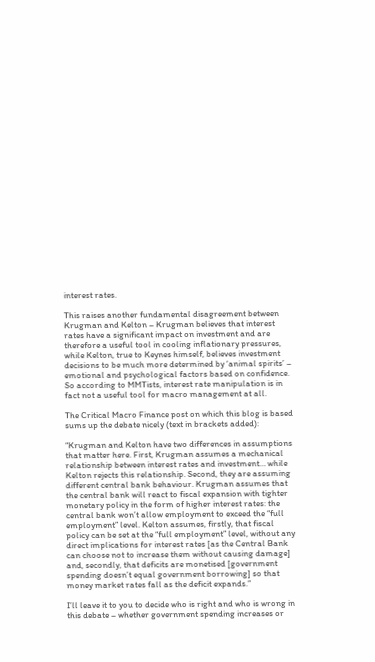interest rates.

This raises another fundamental disagreement between Krugman and Kelton – Krugman believes that interest rates have a significant impact on investment and are therefore a useful tool in cooling inflationary pressures, while Kelton, true to Keynes himself, believes investment decisions to be much more determined by ‘animal spirits’ – emotional and psychological factors based on confidence. So according to MMTists, interest rate manipulation is in fact not a useful tool for macro management at all.

The Critical Macro Finance post on which this blog is based sums up the debate nicely (text in brackets added):

“Krugman and Kelton have two differences in assumptions that matter here. First, Krugman assumes a mechanical relationship between interest rates and investment… while Kelton rejects this relationship. Second, they are assuming different central bank behaviour. Krugman assumes that the central bank will react to fiscal expansion with tighter monetary policy in the form of higher interest rates: the central bank won’t allow employment to exceed the “full employment” level. Kelton assumes, firstly, that fiscal policy can be set at the “full employment” level, without any direct implications for interest rates [as the Central Bank can choose not to increase them without causing damage] and, secondly, that deficits are monetised [government spending doesn’t equal government borrowing] so that money market rates fall as the deficit expands.”

I’ll leave it to you to decide who is right and who is wrong in this debate – whether government spending increases or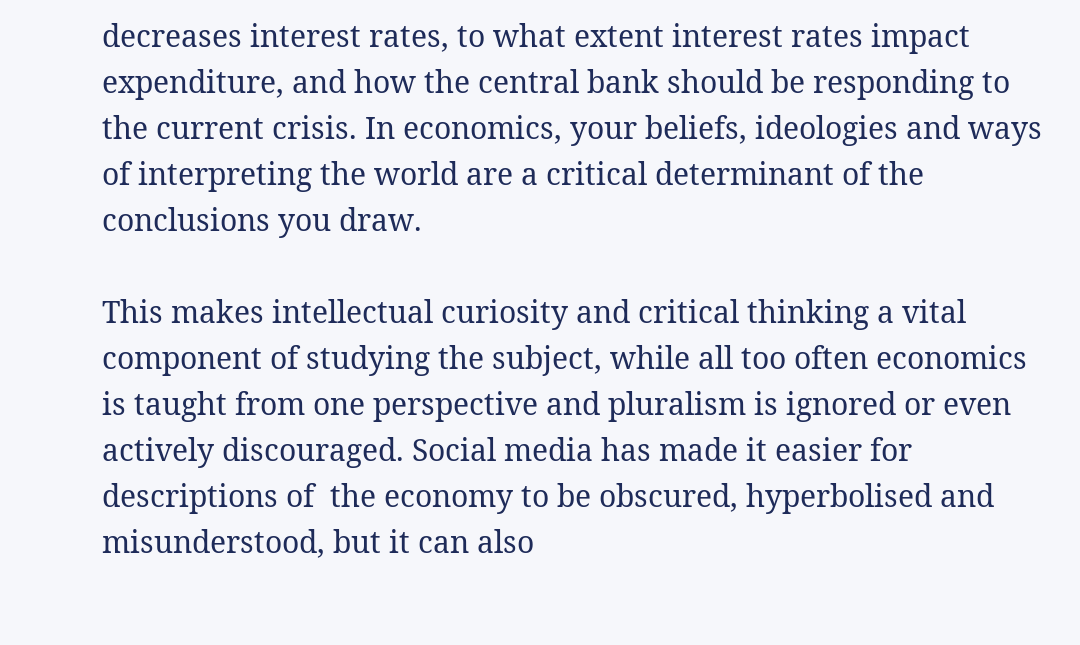decreases interest rates, to what extent interest rates impact expenditure, and how the central bank should be responding to the current crisis. In economics, your beliefs, ideologies and ways of interpreting the world are a critical determinant of the conclusions you draw.

This makes intellectual curiosity and critical thinking a vital component of studying the subject, while all too often economics is taught from one perspective and pluralism is ignored or even actively discouraged. Social media has made it easier for descriptions of  the economy to be obscured, hyperbolised and misunderstood, but it can also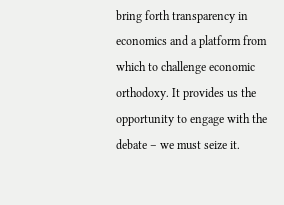bring forth transparency in economics and a platform from which to challenge economic orthodoxy. It provides us the opportunity to engage with the debate – we must seize it.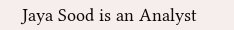Jaya Sood is an Analyst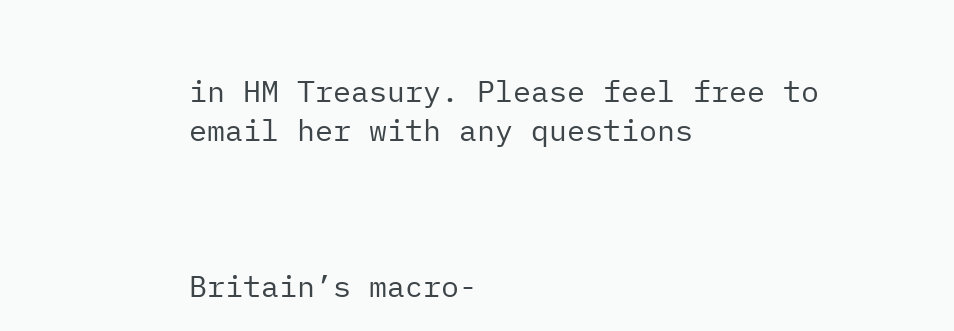in HM Treasury. Please feel free to email her with any questions



Britain’s macro-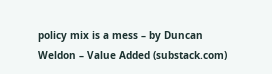policy mix is a mess – by Duncan Weldon – Value Added (substack.com)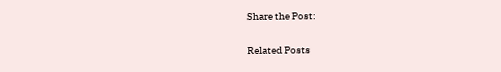Share the Post:

Related Posts